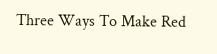Three Ways To Make Red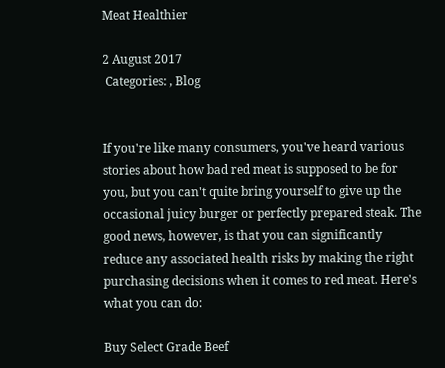Meat Healthier

2 August 2017
 Categories: , Blog


If you're like many consumers, you've heard various stories about how bad red meat is supposed to be for you, but you can't quite bring yourself to give up the occasional juicy burger or perfectly prepared steak. The good news, however, is that you can significantly reduce any associated health risks by making the right purchasing decisions when it comes to red meat. Here's what you can do:

Buy Select Grade Beef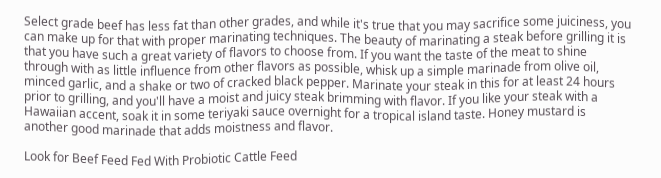Select grade beef has less fat than other grades, and while it's true that you may sacrifice some juiciness, you can make up for that with proper marinating techniques. The beauty of marinating a steak before grilling it is that you have such a great variety of flavors to choose from. If you want the taste of the meat to shine through with as little influence from other flavors as possible, whisk up a simple marinade from olive oil, minced garlic, and a shake or two of cracked black pepper. Marinate your steak in this for at least 24 hours prior to grilling, and you'll have a moist and juicy steak brimming with flavor. If you like your steak with a Hawaiian accent, soak it in some teriyaki sauce overnight for a tropical island taste. Honey mustard is another good marinade that adds moistness and flavor.

Look for Beef Feed Fed With Probiotic Cattle Feed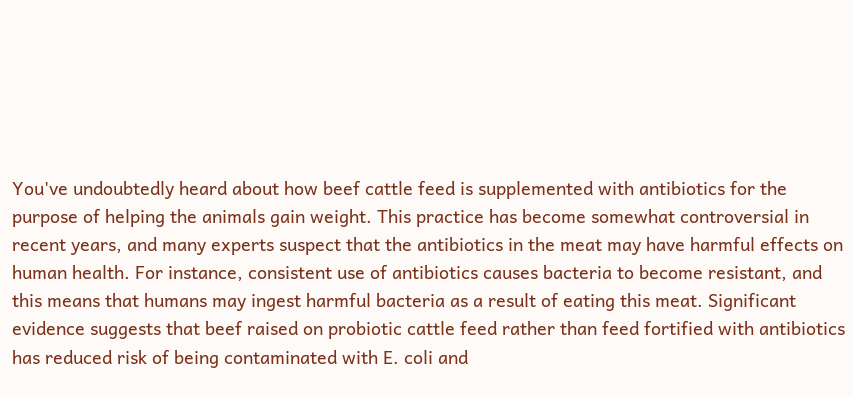You've undoubtedly heard about how beef cattle feed is supplemented with antibiotics for the purpose of helping the animals gain weight. This practice has become somewhat controversial in recent years, and many experts suspect that the antibiotics in the meat may have harmful effects on human health. For instance, consistent use of antibiotics causes bacteria to become resistant, and this means that humans may ingest harmful bacteria as a result of eating this meat. Significant evidence suggests that beef raised on probiotic cattle feed rather than feed fortified with antibiotics has reduced risk of being contaminated with E. coli and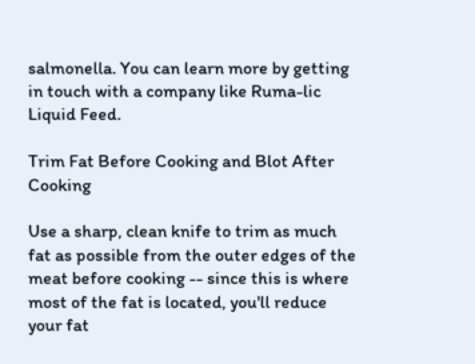salmonella. You can learn more by getting in touch with a company like Ruma-lic Liquid Feed.

Trim Fat Before Cooking and Blot After Cooking

Use a sharp, clean knife to trim as much fat as possible from the outer edges of the meat before cooking -- since this is where most of the fat is located, you'll reduce your fat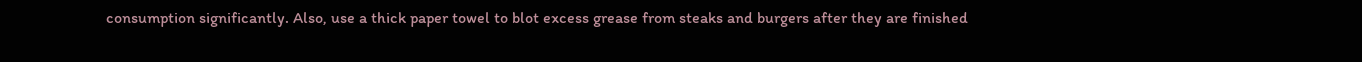consumption significantly. Also, use a thick paper towel to blot excess grease from steaks and burgers after they are finished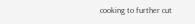cooking to further cut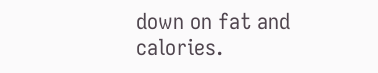down on fat and calories.